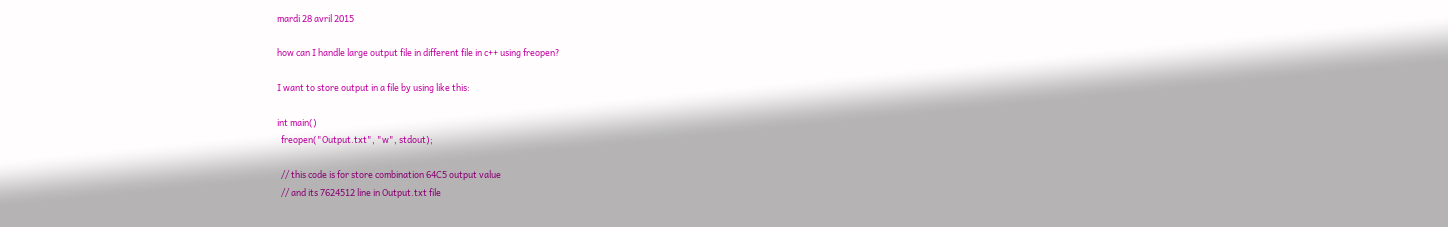mardi 28 avril 2015

how can I handle large output file in different file in c++ using freopen?

I want to store output in a file by using like this:

int main()
  freopen("Output.txt", "w", stdout);

  // this code is for store combination 64C5 output value
  // and its 7624512 line in Output.txt file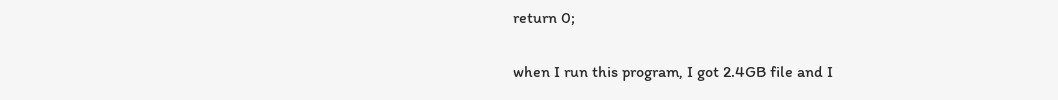return 0;

when I run this program, I got 2.4GB file and I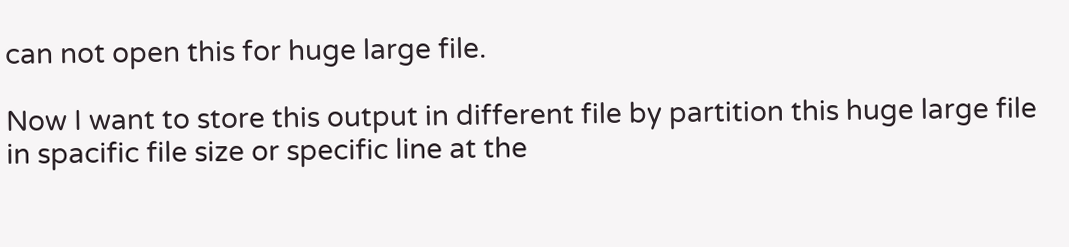can not open this for huge large file.

Now I want to store this output in different file by partition this huge large file in spacific file size or specific line at the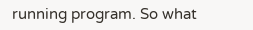running program. So what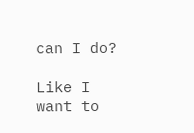can I do?

Like I want to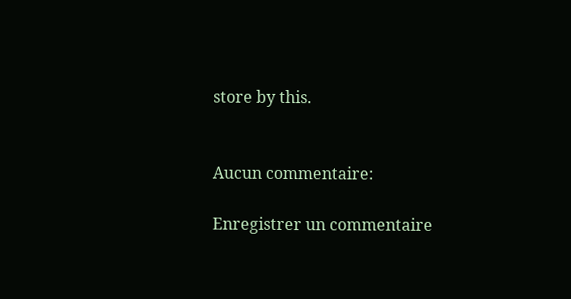store by this.


Aucun commentaire:

Enregistrer un commentaire